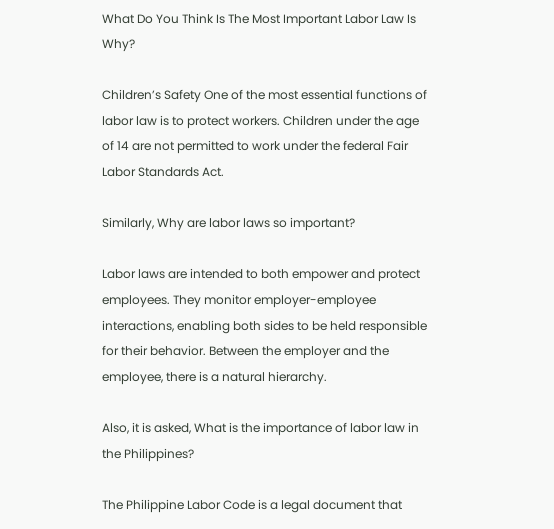What Do You Think Is The Most Important Labor Law Is Why?

Children’s Safety One of the most essential functions of labor law is to protect workers. Children under the age of 14 are not permitted to work under the federal Fair Labor Standards Act.

Similarly, Why are labor laws so important?

Labor laws are intended to both empower and protect employees. They monitor employer-employee interactions, enabling both sides to be held responsible for their behavior. Between the employer and the employee, there is a natural hierarchy.

Also, it is asked, What is the importance of labor law in the Philippines?

The Philippine Labor Code is a legal document that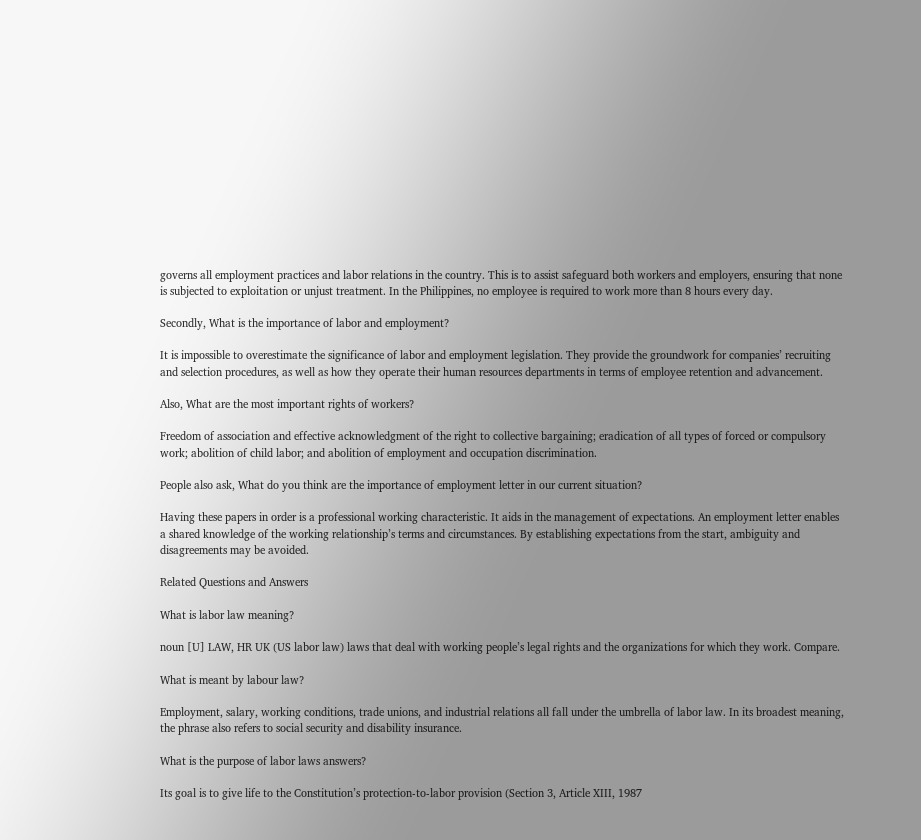governs all employment practices and labor relations in the country. This is to assist safeguard both workers and employers, ensuring that none is subjected to exploitation or unjust treatment. In the Philippines, no employee is required to work more than 8 hours every day.

Secondly, What is the importance of labor and employment?

It is impossible to overestimate the significance of labor and employment legislation. They provide the groundwork for companies’ recruiting and selection procedures, as well as how they operate their human resources departments in terms of employee retention and advancement.

Also, What are the most important rights of workers?

Freedom of association and effective acknowledgment of the right to collective bargaining; eradication of all types of forced or compulsory work; abolition of child labor; and abolition of employment and occupation discrimination.

People also ask, What do you think are the importance of employment letter in our current situation?

Having these papers in order is a professional working characteristic. It aids in the management of expectations. An employment letter enables a shared knowledge of the working relationship’s terms and circumstances. By establishing expectations from the start, ambiguity and disagreements may be avoided.

Related Questions and Answers

What is labor law meaning?

noun [U] LAW, HR UK (US labor law) laws that deal with working people’s legal rights and the organizations for which they work. Compare.

What is meant by labour law?

Employment, salary, working conditions, trade unions, and industrial relations all fall under the umbrella of labor law. In its broadest meaning, the phrase also refers to social security and disability insurance.

What is the purpose of labor laws answers?

Its goal is to give life to the Constitution’s protection-to-labor provision (Section 3, Article XIII, 1987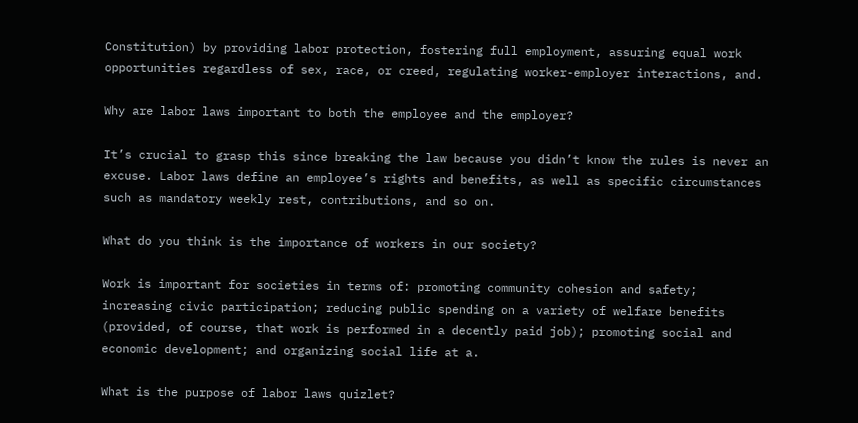Constitution) by providing labor protection, fostering full employment, assuring equal work opportunities regardless of sex, race, or creed, regulating worker-employer interactions, and.

Why are labor laws important to both the employee and the employer?

It’s crucial to grasp this since breaking the law because you didn’t know the rules is never an excuse. Labor laws define an employee’s rights and benefits, as well as specific circumstances such as mandatory weekly rest, contributions, and so on.

What do you think is the importance of workers in our society?

Work is important for societies in terms of: promoting community cohesion and safety; increasing civic participation; reducing public spending on a variety of welfare benefits (provided, of course, that work is performed in a decently paid job); promoting social and economic development; and organizing social life at a.

What is the purpose of labor laws quizlet?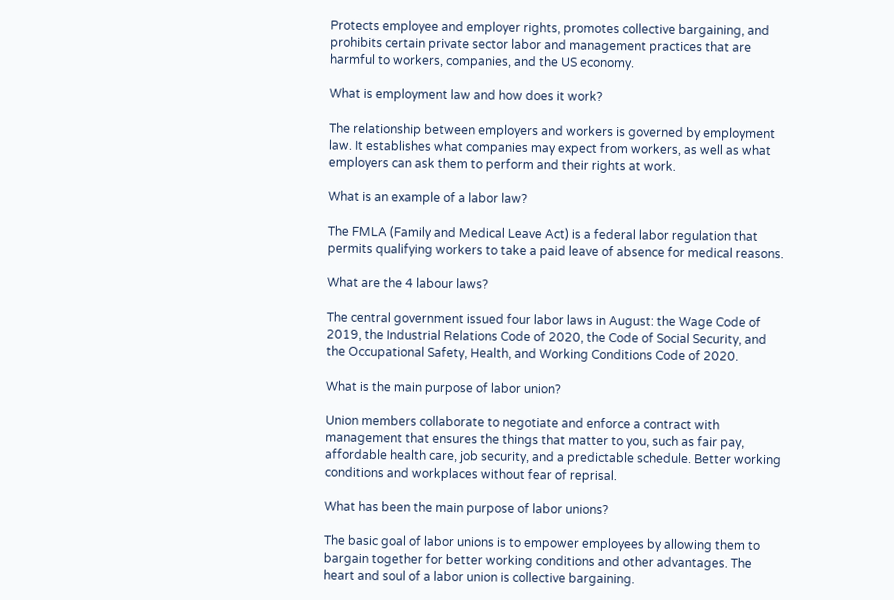Protects employee and employer rights, promotes collective bargaining, and prohibits certain private sector labor and management practices that are harmful to workers, companies, and the US economy.

What is employment law and how does it work?

The relationship between employers and workers is governed by employment law. It establishes what companies may expect from workers, as well as what employers can ask them to perform and their rights at work.

What is an example of a labor law?

The FMLA (Family and Medical Leave Act) is a federal labor regulation that permits qualifying workers to take a paid leave of absence for medical reasons.

What are the 4 labour laws?

The central government issued four labor laws in August: the Wage Code of 2019, the Industrial Relations Code of 2020, the Code of Social Security, and the Occupational Safety, Health, and Working Conditions Code of 2020.

What is the main purpose of labor union?

Union members collaborate to negotiate and enforce a contract with management that ensures the things that matter to you, such as fair pay, affordable health care, job security, and a predictable schedule. Better working conditions and workplaces without fear of reprisal.

What has been the main purpose of labor unions?

The basic goal of labor unions is to empower employees by allowing them to bargain together for better working conditions and other advantages. The heart and soul of a labor union is collective bargaining.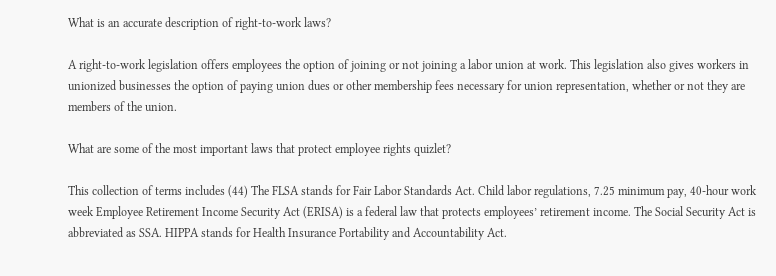What is an accurate description of right-to-work laws?

A right-to-work legislation offers employees the option of joining or not joining a labor union at work. This legislation also gives workers in unionized businesses the option of paying union dues or other membership fees necessary for union representation, whether or not they are members of the union.

What are some of the most important laws that protect employee rights quizlet?

This collection of terms includes (44) The FLSA stands for Fair Labor Standards Act. Child labor regulations, 7.25 minimum pay, 40-hour work week Employee Retirement Income Security Act (ERISA) is a federal law that protects employees’ retirement income. The Social Security Act is abbreviated as SSA. HIPPA stands for Health Insurance Portability and Accountability Act.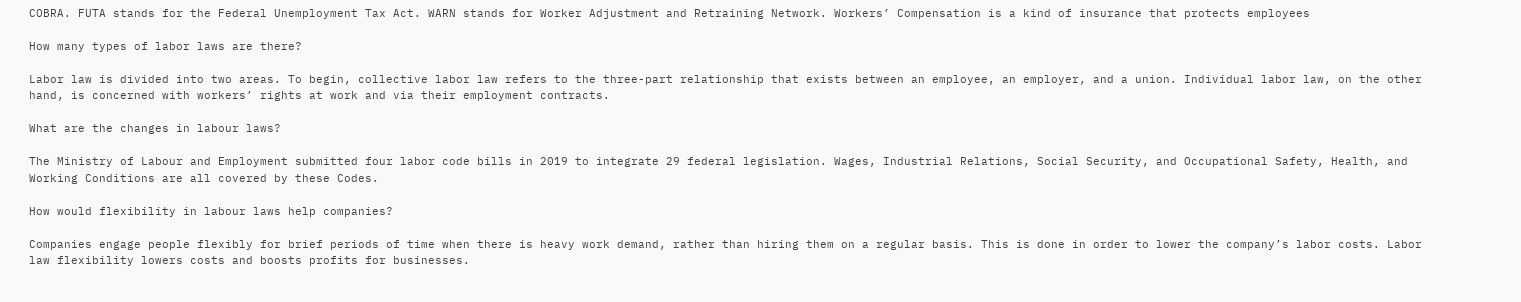COBRA. FUTA stands for the Federal Unemployment Tax Act. WARN stands for Worker Adjustment and Retraining Network. Workers’ Compensation is a kind of insurance that protects employees

How many types of labor laws are there?

Labor law is divided into two areas. To begin, collective labor law refers to the three-part relationship that exists between an employee, an employer, and a union. Individual labor law, on the other hand, is concerned with workers’ rights at work and via their employment contracts.

What are the changes in labour laws?

The Ministry of Labour and Employment submitted four labor code bills in 2019 to integrate 29 federal legislation. Wages, Industrial Relations, Social Security, and Occupational Safety, Health, and Working Conditions are all covered by these Codes.

How would flexibility in labour laws help companies?

Companies engage people flexibly for brief periods of time when there is heavy work demand, rather than hiring them on a regular basis. This is done in order to lower the company’s labor costs. Labor law flexibility lowers costs and boosts profits for businesses.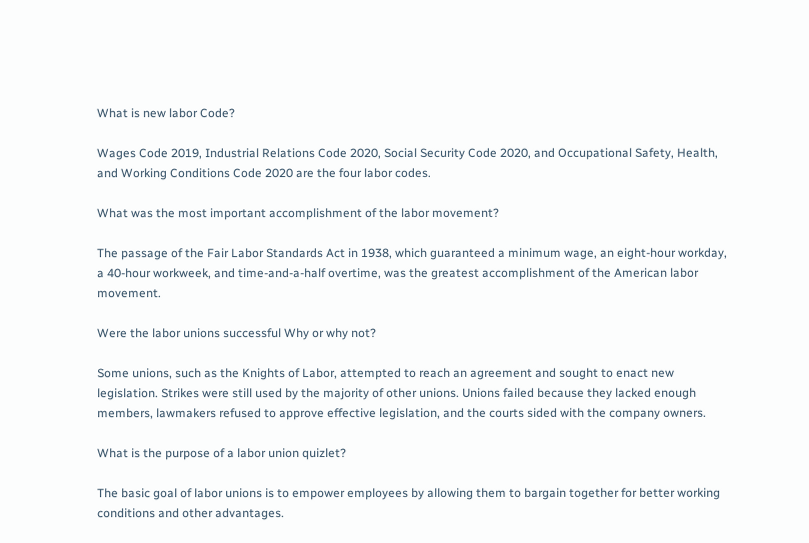What is new labor Code?

Wages Code 2019, Industrial Relations Code 2020, Social Security Code 2020, and Occupational Safety, Health, and Working Conditions Code 2020 are the four labor codes.

What was the most important accomplishment of the labor movement?

The passage of the Fair Labor Standards Act in 1938, which guaranteed a minimum wage, an eight-hour workday, a 40-hour workweek, and time-and-a-half overtime, was the greatest accomplishment of the American labor movement.

Were the labor unions successful Why or why not?

Some unions, such as the Knights of Labor, attempted to reach an agreement and sought to enact new legislation. Strikes were still used by the majority of other unions. Unions failed because they lacked enough members, lawmakers refused to approve effective legislation, and the courts sided with the company owners.

What is the purpose of a labor union quizlet?

The basic goal of labor unions is to empower employees by allowing them to bargain together for better working conditions and other advantages.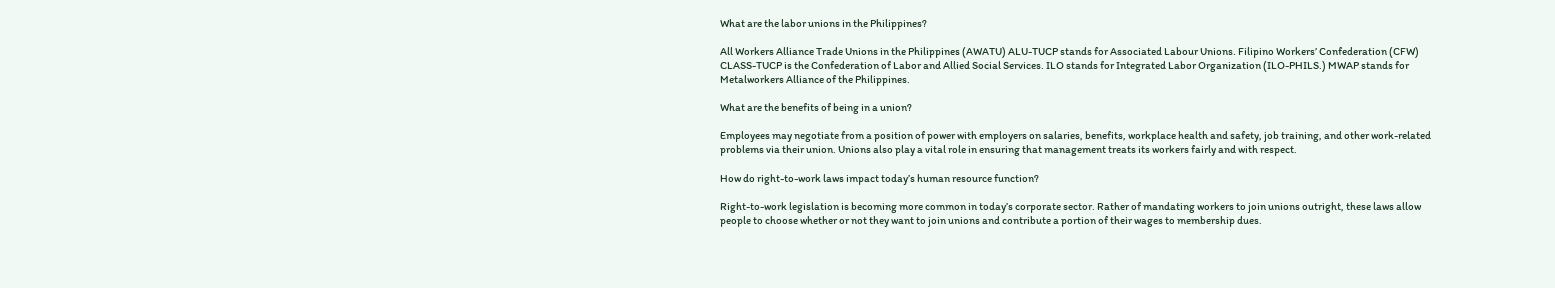What are the labor unions in the Philippines?

All Workers Alliance Trade Unions in the Philippines (AWATU) ALU-TUCP stands for Associated Labour Unions. Filipino Workers’ Confederation (CFW) CLASS-TUCP is the Confederation of Labor and Allied Social Services. ILO stands for Integrated Labor Organization (ILO-PHILS.) MWAP stands for Metalworkers Alliance of the Philippines.

What are the benefits of being in a union?

Employees may negotiate from a position of power with employers on salaries, benefits, workplace health and safety, job training, and other work-related problems via their union. Unions also play a vital role in ensuring that management treats its workers fairly and with respect.

How do right-to-work laws impact today’s human resource function?

Right-to-work legislation is becoming more common in today’s corporate sector. Rather of mandating workers to join unions outright, these laws allow people to choose whether or not they want to join unions and contribute a portion of their wages to membership dues.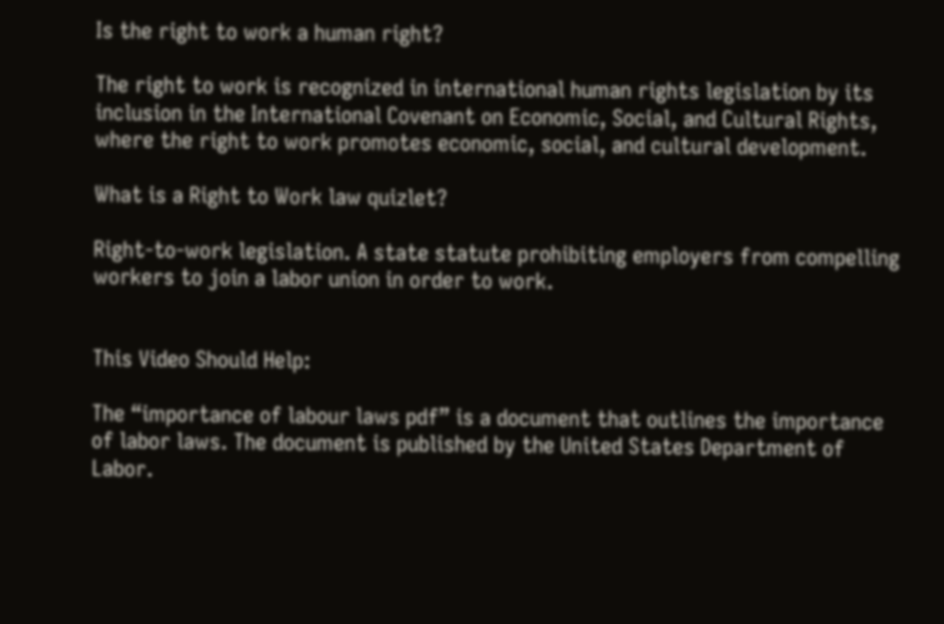Is the right to work a human right?

The right to work is recognized in international human rights legislation by its inclusion in the International Covenant on Economic, Social, and Cultural Rights, where the right to work promotes economic, social, and cultural development.

What is a Right to Work law quizlet?

Right-to-work legislation. A state statute prohibiting employers from compelling workers to join a labor union in order to work.


This Video Should Help:

The “importance of labour laws pdf” is a document that outlines the importance of labor laws. The document is published by the United States Department of Labor.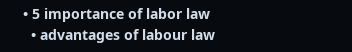• 5 importance of labor law
  • advantages of labour law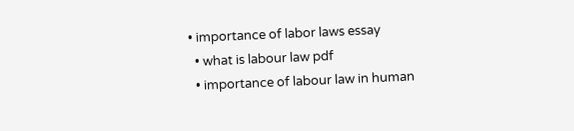• importance of labor laws essay
  • what is labour law pdf
  • importance of labour law in human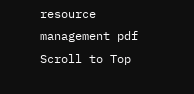resource management pdf
Scroll to Top